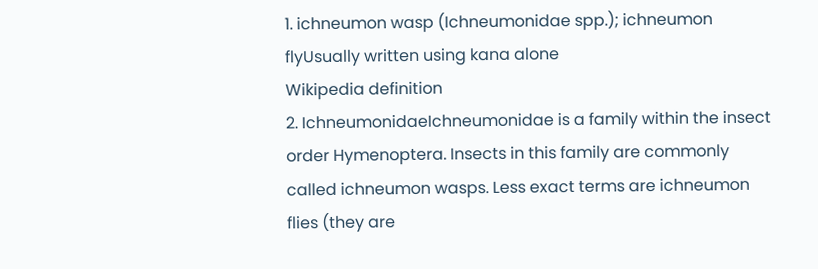1. ichneumon wasp (Ichneumonidae spp.); ichneumon flyUsually written using kana alone
Wikipedia definition
2. IchneumonidaeIchneumonidae is a family within the insect order Hymenoptera. Insects in this family are commonly called ichneumon wasps. Less exact terms are ichneumon flies (they are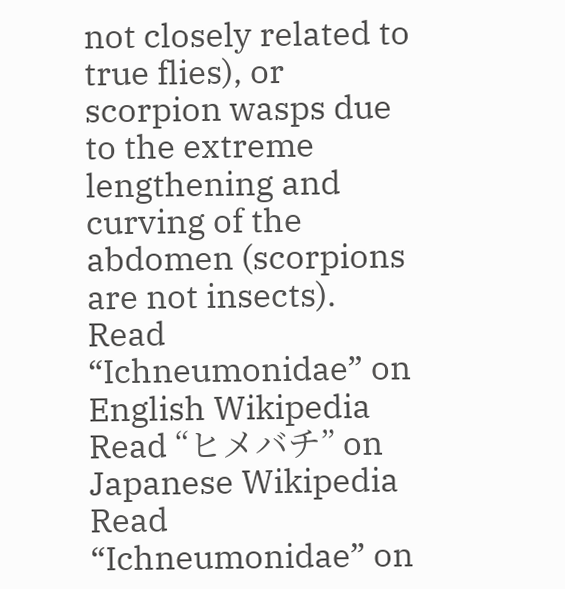not closely related to true flies), or scorpion wasps due to the extreme lengthening and curving of the abdomen (scorpions are not insects).
Read “Ichneumonidae” on English Wikipedia
Read “ヒメバチ” on Japanese Wikipedia
Read “Ichneumonidae” on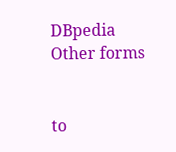DBpedia
Other forms


to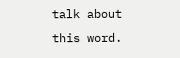talk about this word.